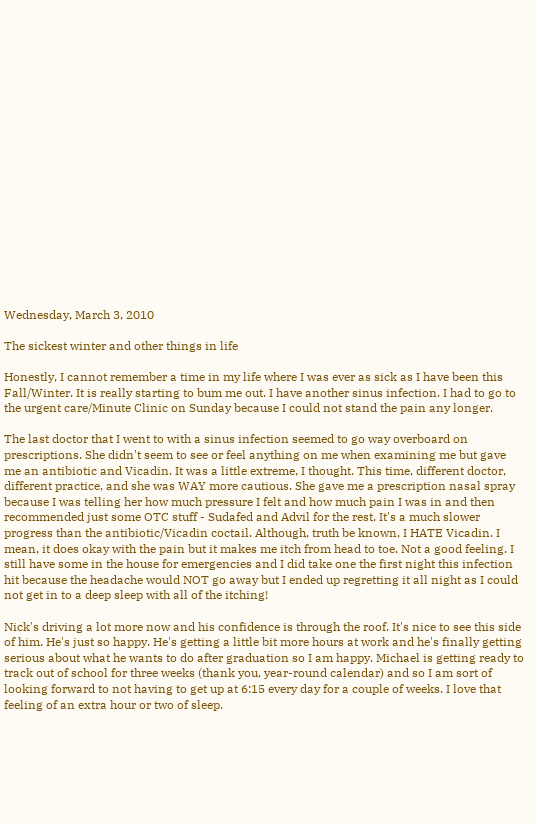Wednesday, March 3, 2010

The sickest winter and other things in life

Honestly, I cannot remember a time in my life where I was ever as sick as I have been this Fall/Winter. It is really starting to bum me out. I have another sinus infection. I had to go to the urgent care/Minute Clinic on Sunday because I could not stand the pain any longer.

The last doctor that I went to with a sinus infection seemed to go way overboard on prescriptions. She didn't seem to see or feel anything on me when examining me but gave me an antibiotic and Vicadin. It was a little extreme, I thought. This time, different doctor, different practice, and she was WAY more cautious. She gave me a prescription nasal spray because I was telling her how much pressure I felt and how much pain I was in and then recommended just some OTC stuff - Sudafed and Advil for the rest. It's a much slower progress than the antibiotic/Vicadin coctail. Although, truth be known, I HATE Vicadin. I mean, it does okay with the pain but it makes me itch from head to toe. Not a good feeling. I still have some in the house for emergencies and I did take one the first night this infection hit because the headache would NOT go away but I ended up regretting it all night as I could not get in to a deep sleep with all of the itching!

Nick's driving a lot more now and his confidence is through the roof. It's nice to see this side of him. He's just so happy. He's getting a little bit more hours at work and he's finally getting serious about what he wants to do after graduation so I am happy. Michael is getting ready to track out of school for three weeks (thank you, year-round calendar) and so I am sort of looking forward to not having to get up at 6:15 every day for a couple of weeks. I love that feeling of an extra hour or two of sleep.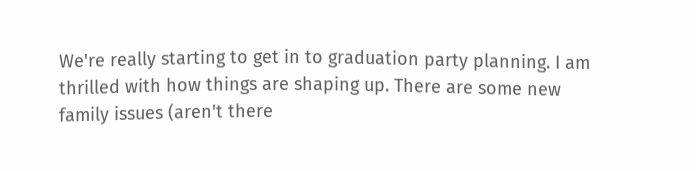We're really starting to get in to graduation party planning. I am thrilled with how things are shaping up. There are some new family issues (aren't there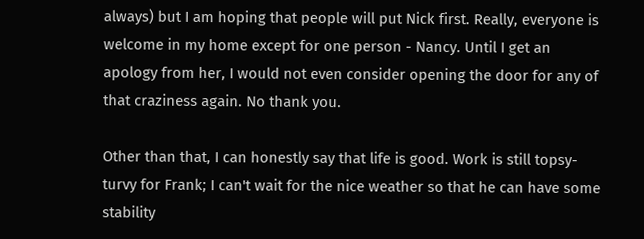always) but I am hoping that people will put Nick first. Really, everyone is welcome in my home except for one person - Nancy. Until I get an apology from her, I would not even consider opening the door for any of that craziness again. No thank you.

Other than that, I can honestly say that life is good. Work is still topsy-turvy for Frank; I can't wait for the nice weather so that he can have some stability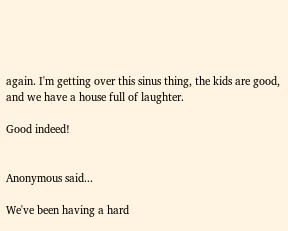again. I'm getting over this sinus thing, the kids are good, and we have a house full of laughter.

Good indeed!


Anonymous said...

We've been having a hard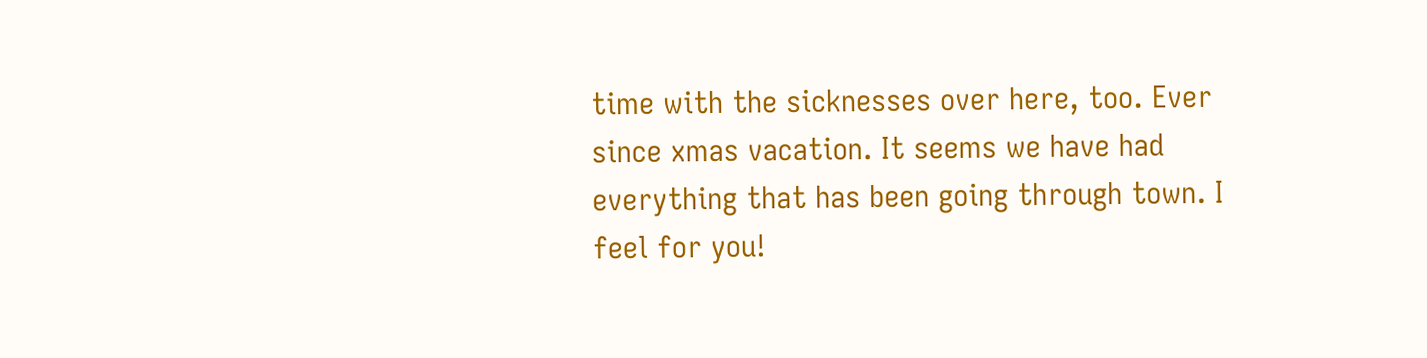time with the sicknesses over here, too. Ever since xmas vacation. It seems we have had everything that has been going through town. I feel for you!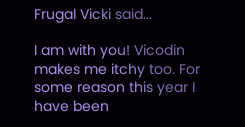Frugal Vicki said...

I am with you! Vicodin makes me itchy too. For some reason this year I have been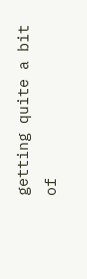getting quite a bit of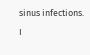sinus infections.

I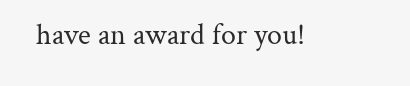have an award for you!